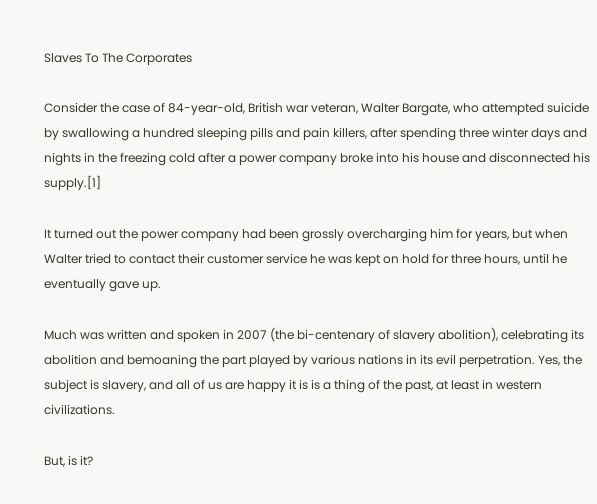Slaves To The Corporates

Consider the case of 84-year-old, British war veteran, Walter Bargate, who attempted suicide by swallowing a hundred sleeping pills and pain killers, after spending three winter days and nights in the freezing cold after a power company broke into his house and disconnected his supply.[1]

It turned out the power company had been grossly overcharging him for years, but when Walter tried to contact their customer service he was kept on hold for three hours, until he eventually gave up.

Much was written and spoken in 2007 (the bi-centenary of slavery abolition), celebrating its abolition and bemoaning the part played by various nations in its evil perpetration. Yes, the subject is slavery, and all of us are happy it is is a thing of the past, at least in western civilizations.

But, is it?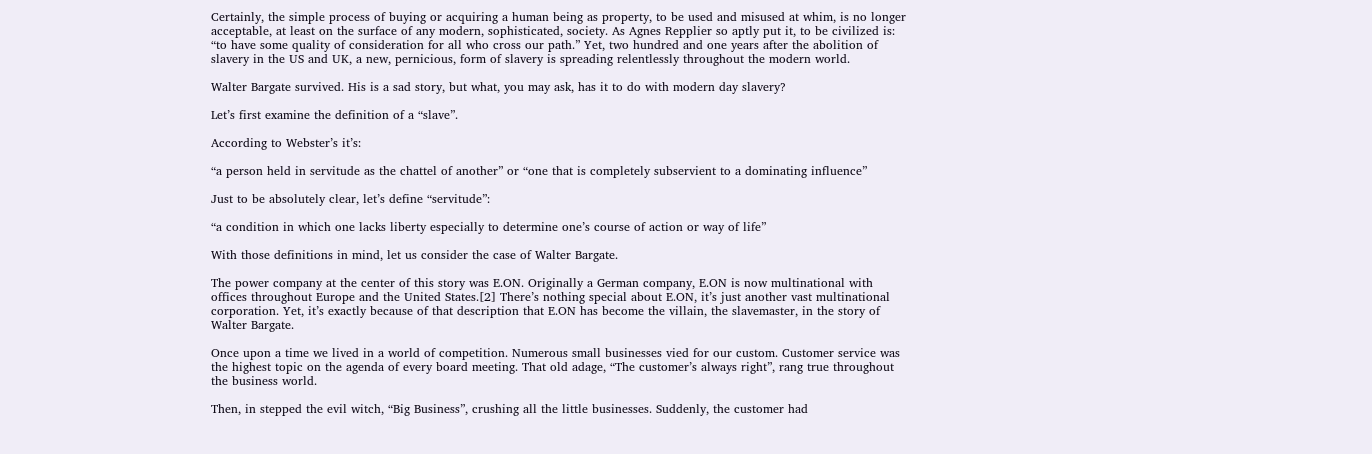Certainly, the simple process of buying or acquiring a human being as property, to be used and misused at whim, is no longer acceptable, at least on the surface of any modern, sophisticated, society. As Agnes Repplier so aptly put it, to be civilized is: “to have some quality of consideration for all who cross our path.” Yet, two hundred and one years after the abolition of slavery in the US and UK, a new, pernicious, form of slavery is spreading relentlessly throughout the modern world.

Walter Bargate survived. His is a sad story, but what, you may ask, has it to do with modern day slavery?

Let’s first examine the definition of a “slave”.

According to Webster’s it’s:

“a person held in servitude as the chattel of another” or “one that is completely subservient to a dominating influence”

Just to be absolutely clear, let’s define “servitude”:

“a condition in which one lacks liberty especially to determine one’s course of action or way of life”

With those definitions in mind, let us consider the case of Walter Bargate.

The power company at the center of this story was E.ON. Originally a German company, E.ON is now multinational with offices throughout Europe and the United States.[2] There’s nothing special about E.ON, it’s just another vast multinational corporation. Yet, it’s exactly because of that description that E.ON has become the villain, the slavemaster, in the story of Walter Bargate.

Once upon a time we lived in a world of competition. Numerous small businesses vied for our custom. Customer service was the highest topic on the agenda of every board meeting. That old adage, “The customer’s always right”, rang true throughout the business world.

Then, in stepped the evil witch, “Big Business”, crushing all the little businesses. Suddenly, the customer had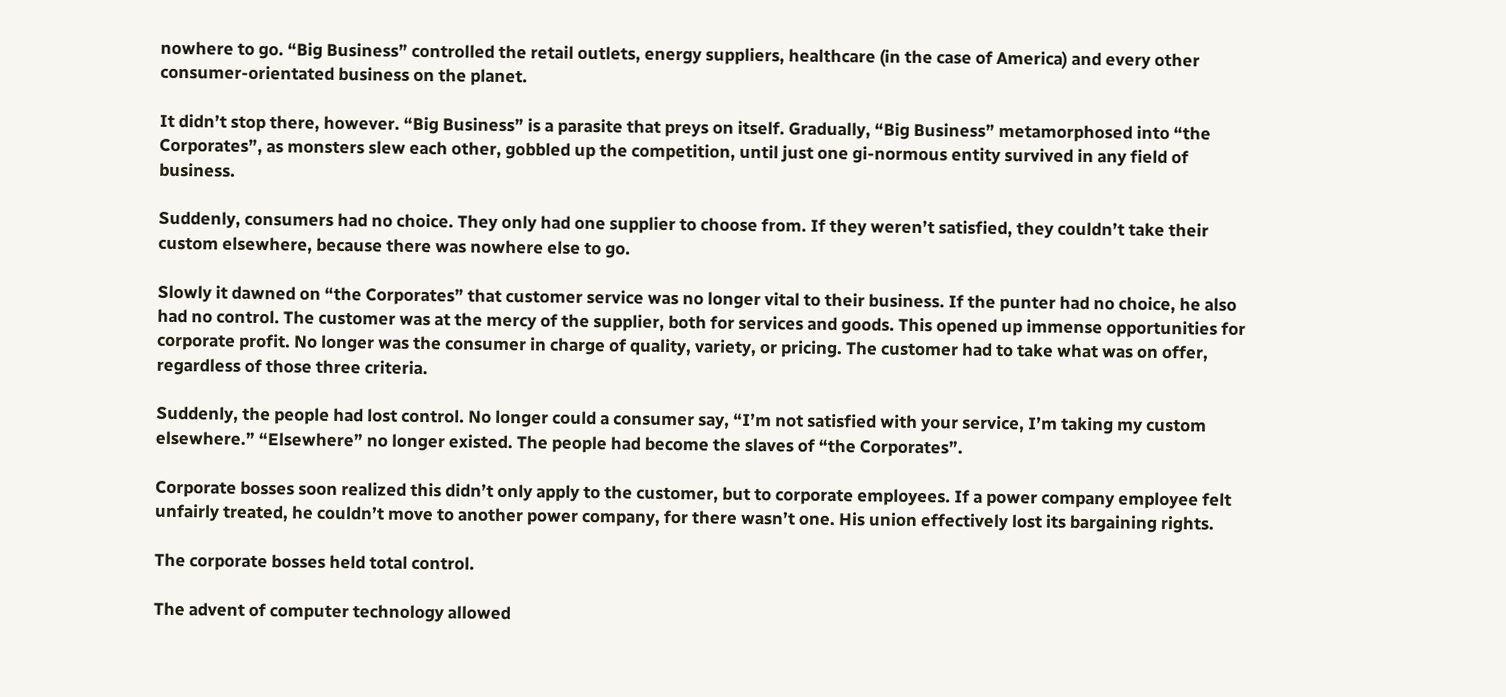nowhere to go. “Big Business” controlled the retail outlets, energy suppliers, healthcare (in the case of America) and every other consumer-orientated business on the planet.

It didn’t stop there, however. “Big Business” is a parasite that preys on itself. Gradually, “Big Business” metamorphosed into “the Corporates”, as monsters slew each other, gobbled up the competition, until just one gi-normous entity survived in any field of business.

Suddenly, consumers had no choice. They only had one supplier to choose from. If they weren’t satisfied, they couldn’t take their custom elsewhere, because there was nowhere else to go.

Slowly it dawned on “the Corporates” that customer service was no longer vital to their business. If the punter had no choice, he also had no control. The customer was at the mercy of the supplier, both for services and goods. This opened up immense opportunities for corporate profit. No longer was the consumer in charge of quality, variety, or pricing. The customer had to take what was on offer, regardless of those three criteria.

Suddenly, the people had lost control. No longer could a consumer say, “I’m not satisfied with your service, I’m taking my custom elsewhere.” “Elsewhere” no longer existed. The people had become the slaves of “the Corporates”.

Corporate bosses soon realized this didn’t only apply to the customer, but to corporate employees. If a power company employee felt unfairly treated, he couldn’t move to another power company, for there wasn’t one. His union effectively lost its bargaining rights.

The corporate bosses held total control.

The advent of computer technology allowed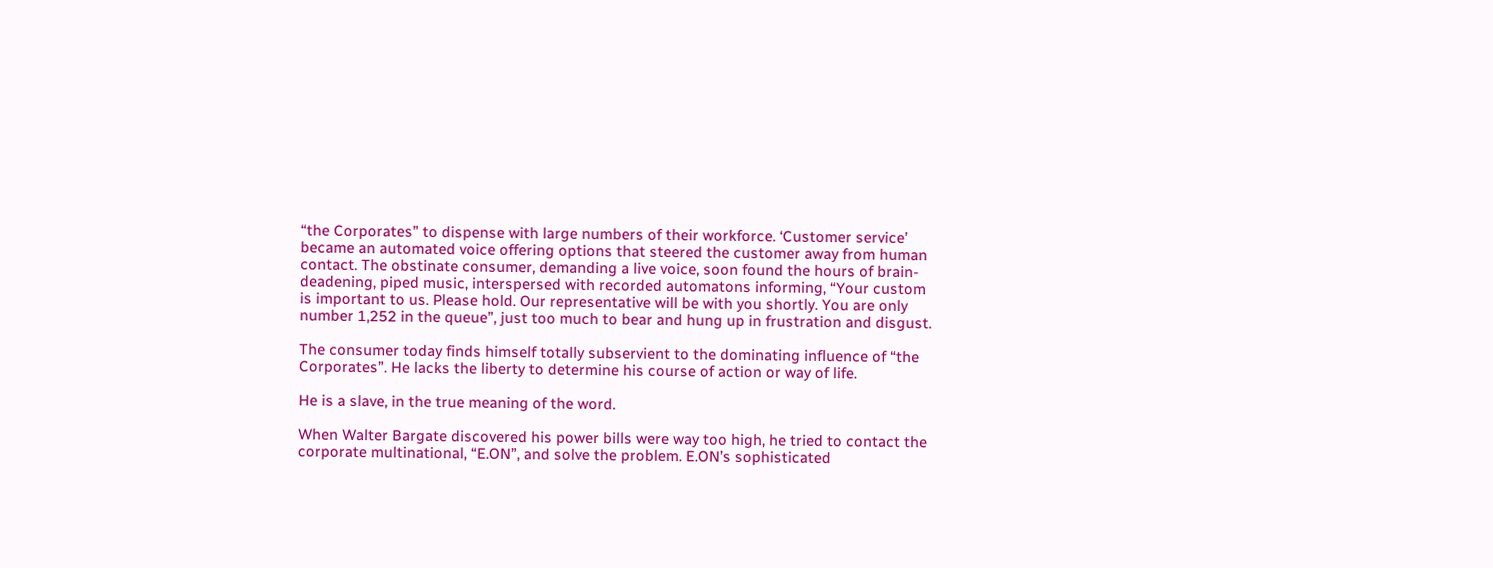“the Corporates” to dispense with large numbers of their workforce. ‘Customer service’ became an automated voice offering options that steered the customer away from human contact. The obstinate consumer, demanding a live voice, soon found the hours of brain-deadening, piped music, interspersed with recorded automatons informing, “Your custom is important to us. Please hold. Our representative will be with you shortly. You are only number 1,252 in the queue”, just too much to bear and hung up in frustration and disgust.

The consumer today finds himself totally subservient to the dominating influence of “the Corporates”. He lacks the liberty to determine his course of action or way of life.

He is a slave, in the true meaning of the word.

When Walter Bargate discovered his power bills were way too high, he tried to contact the corporate multinational, “E.ON”, and solve the problem. E.ON’s sophisticated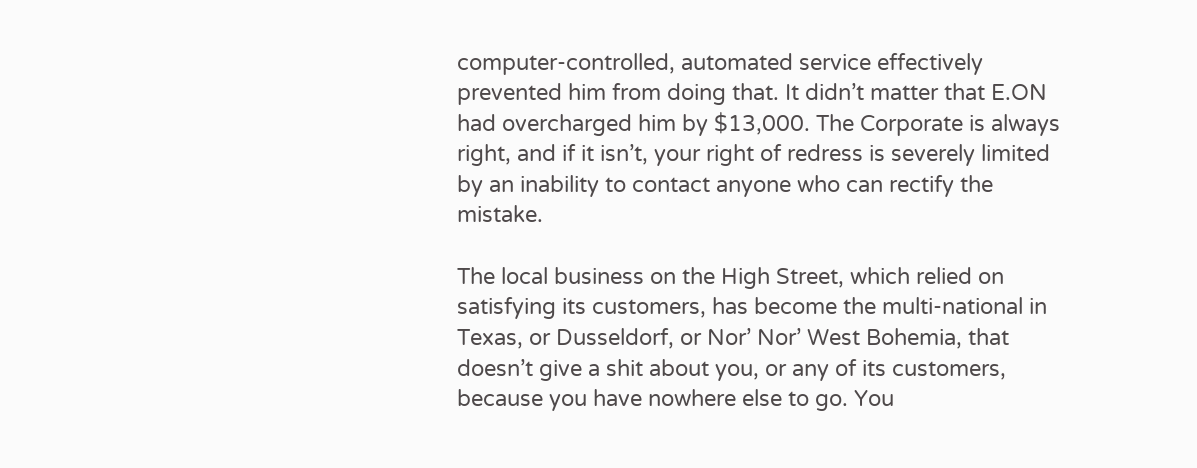computer-controlled, automated service effectively prevented him from doing that. It didn’t matter that E.ON had overcharged him by $13,000. The Corporate is always right, and if it isn’t, your right of redress is severely limited by an inability to contact anyone who can rectify the mistake.

The local business on the High Street, which relied on satisfying its customers, has become the multi-national in Texas, or Dusseldorf, or Nor’ Nor’ West Bohemia, that doesn’t give a shit about you, or any of its customers, because you have nowhere else to go. You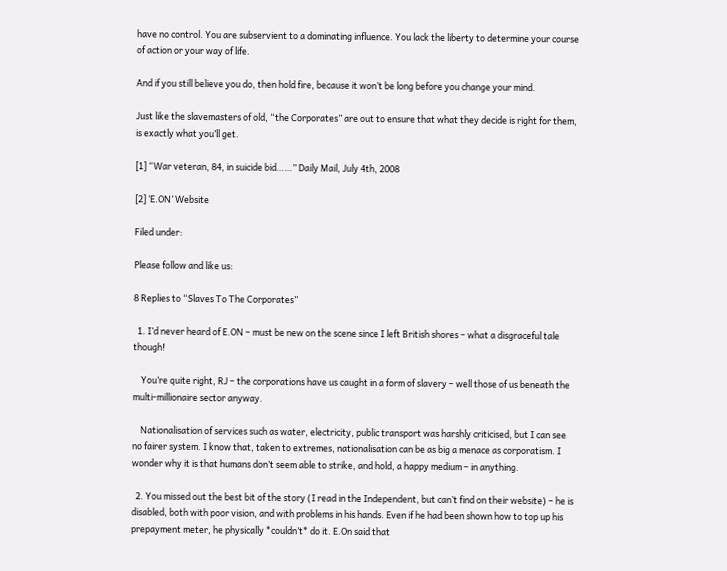have no control. You are subservient to a dominating influence. You lack the liberty to determine your course of action or your way of life.

And if you still believe you do, then hold fire, because it won’t be long before you change your mind.

Just like the slavemasters of old, “the Corporates” are out to ensure that what they decide is right for them, is exactly what you’ll get.

[1] “War veteran, 84, in suicide bid……” Daily Mail, July 4th, 2008

[2] ‘E.ON’ Website

Filed under:

Please follow and like us:

8 Replies to “Slaves To The Corporates”

  1. I’d never heard of E.ON – must be new on the scene since I left British shores – what a disgraceful tale though!

    You’re quite right, RJ – the corporations have us caught in a form of slavery – well those of us beneath the multi-millionaire sector anyway.

    Nationalisation of services such as water, electricity, public transport was harshly criticised, but I can see no fairer system. I know that, taken to extremes, nationalisation can be as big a menace as corporatism. I wonder why it is that humans don’t seem able to strike, and hold, a happy medium – in anything.

  2. You missed out the best bit of the story (I read in the Independent, but can’t find on their website) – he is disabled, both with poor vision, and with problems in his hands. Even if he had been shown how to top up his prepayment meter, he physically *couldn’t* do it. E.On said that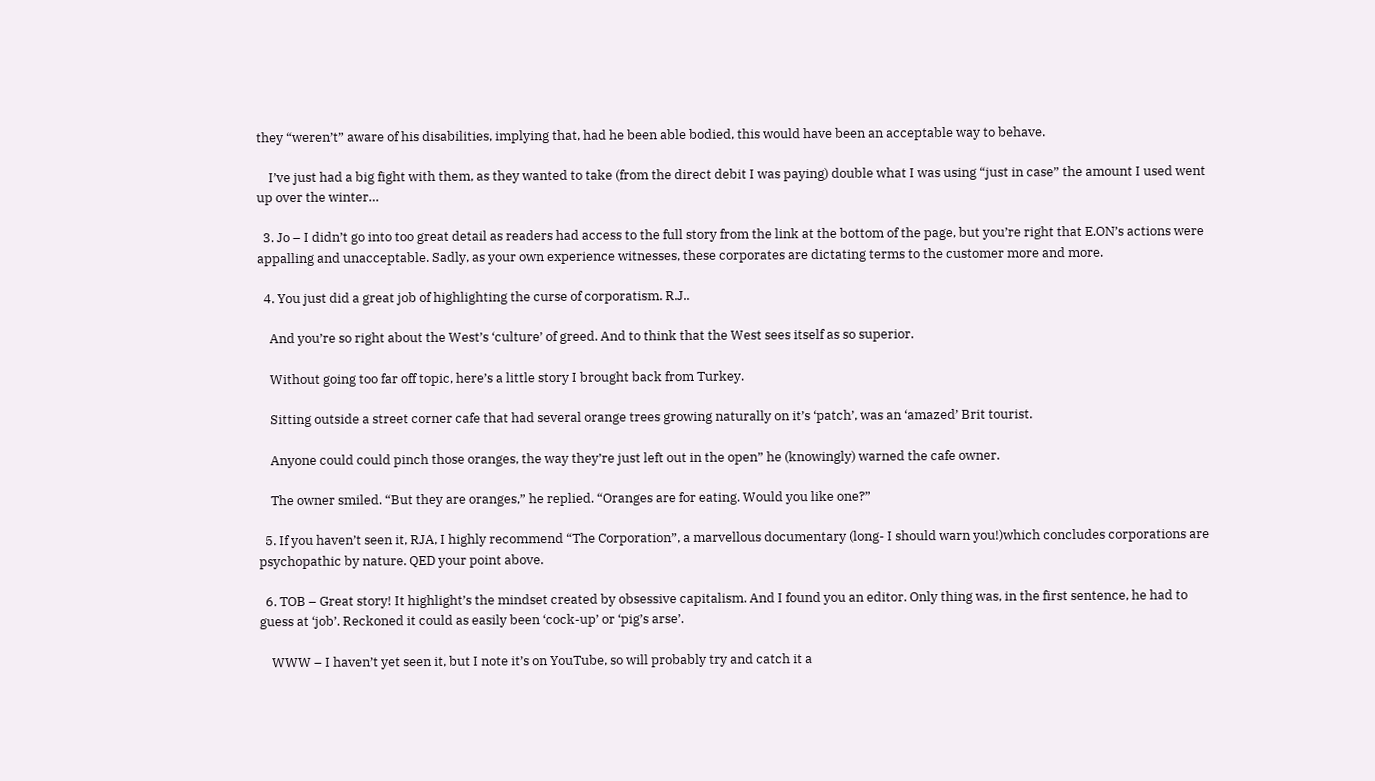they “weren’t” aware of his disabilities, implying that, had he been able bodied, this would have been an acceptable way to behave.

    I’ve just had a big fight with them, as they wanted to take (from the direct debit I was paying) double what I was using “just in case” the amount I used went up over the winter…

  3. Jo – I didn’t go into too great detail as readers had access to the full story from the link at the bottom of the page, but you’re right that E.ON’s actions were appalling and unacceptable. Sadly, as your own experience witnesses, these corporates are dictating terms to the customer more and more.

  4. You just did a great job of highlighting the curse of corporatism. R.J..

    And you’re so right about the West’s ‘culture’ of greed. And to think that the West sees itself as so superior.

    Without going too far off topic, here’s a little story I brought back from Turkey.

    Sitting outside a street corner cafe that had several orange trees growing naturally on it’s ‘patch’, was an ‘amazed’ Brit tourist.

    Anyone could could pinch those oranges, the way they’re just left out in the open” he (knowingly) warned the cafe owner.

    The owner smiled. “But they are oranges,” he replied. “Oranges are for eating. Would you like one?”

  5. If you haven’t seen it, RJA, I highly recommend “The Corporation”, a marvellous documentary (long- I should warn you!)which concludes corporations are psychopathic by nature. QED your point above.

  6. TOB – Great story! It highlight’s the mindset created by obsessive capitalism. And I found you an editor. Only thing was, in the first sentence, he had to guess at ‘job’. Reckoned it could as easily been ‘cock-up’ or ‘pig’s arse’.

    WWW – I haven’t yet seen it, but I note it’s on YouTube, so will probably try and catch it a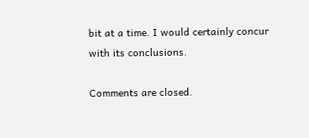bit at a time. I would certainly concur with its conclusions.

Comments are closed.